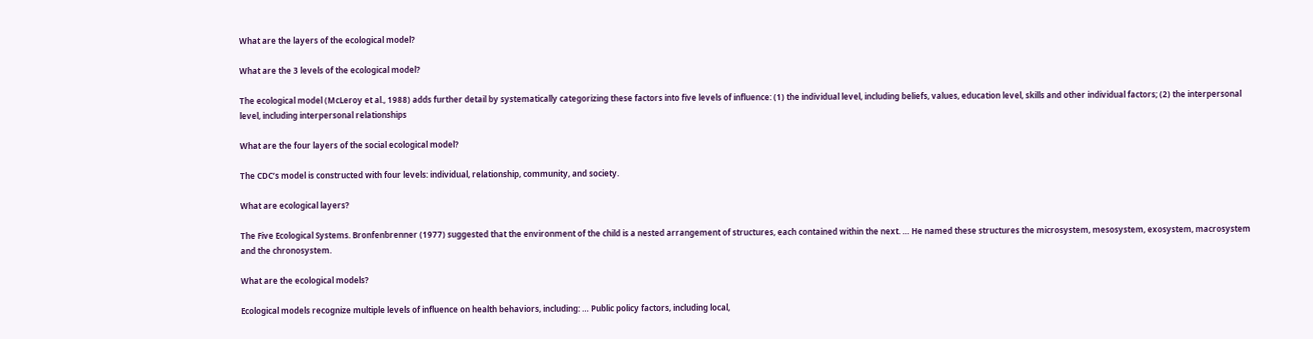What are the layers of the ecological model?

What are the 3 levels of the ecological model?

The ecological model (McLeroy et al., 1988) adds further detail by systematically categorizing these factors into five levels of influence: (1) the individual level, including beliefs, values, education level, skills and other individual factors; (2) the interpersonal level, including interpersonal relationships

What are the four layers of the social ecological model?

The CDC’s model is constructed with four levels: individual, relationship, community, and society.

What are ecological layers?

The Five Ecological Systems. Bronfenbrenner (1977) suggested that the environment of the child is a nested arrangement of structures, each contained within the next. … He named these structures the microsystem, mesosystem, exosystem, macrosystem and the chronosystem.

What are the ecological models?

Ecological models recognize multiple levels of influence on health behaviors, including: … Public policy factors, including local,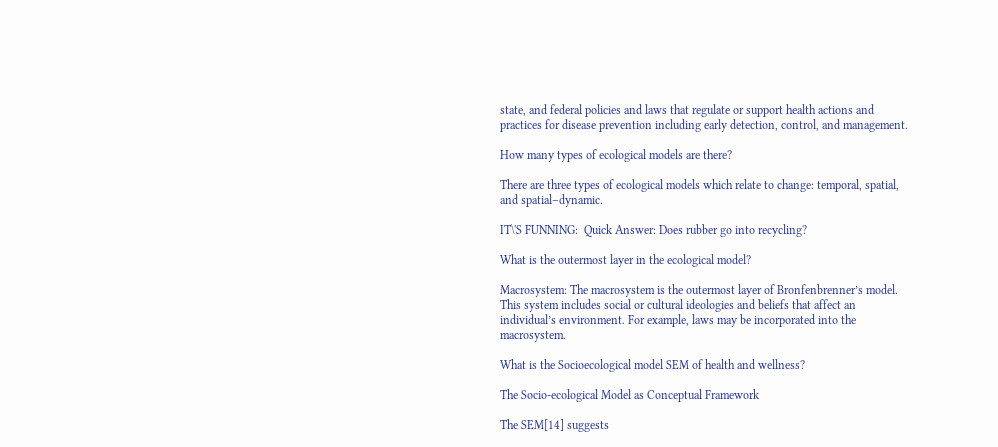state, and federal policies and laws that regulate or support health actions and practices for disease prevention including early detection, control, and management.

How many types of ecological models are there?

There are three types of ecological models which relate to change: temporal, spatial, and spatial–dynamic.

IT\'S FUNNING:  Quick Answer: Does rubber go into recycling?

What is the outermost layer in the ecological model?

Macrosystem: The macrosystem is the outermost layer of Bronfenbrenner’s model. This system includes social or cultural ideologies and beliefs that affect an individual’s environment. For example, laws may be incorporated into the macrosystem.

What is the Socioecological model SEM of health and wellness?

The Socio-ecological Model as Conceptual Framework

The SEM[14] suggests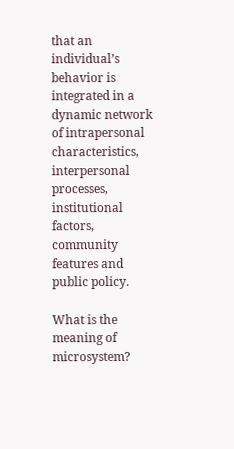that an individual’s behavior is integrated in a dynamic network of intrapersonal characteristics, interpersonal processes, institutional factors, community features and public policy.

What is the meaning of microsystem?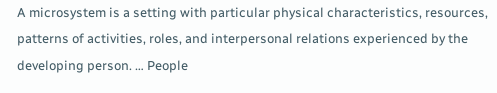A microsystem is a setting with particular physical characteristics, resources, patterns of activities, roles, and interpersonal relations experienced by the developing person. … People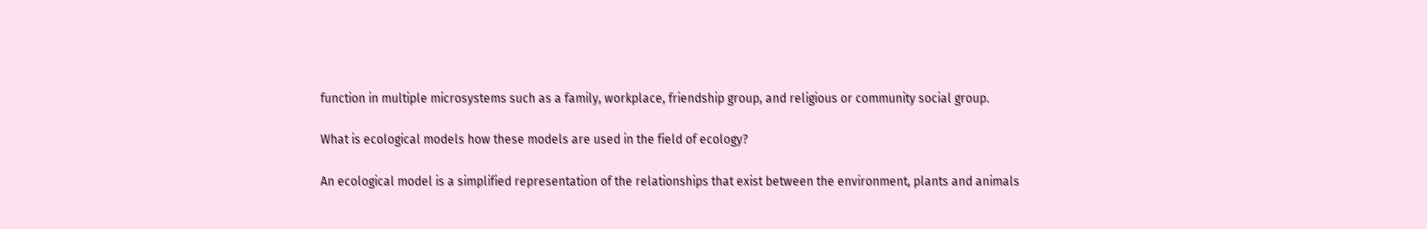function in multiple microsystems such as a family, workplace, friendship group, and religious or community social group.

What is ecological models how these models are used in the field of ecology?

An ecological model is a simplified representation of the relationships that exist between the environment, plants and animals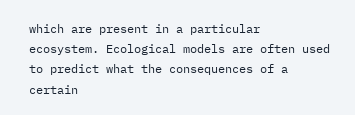which are present in a particular ecosystem. Ecological models are often used to predict what the consequences of a certain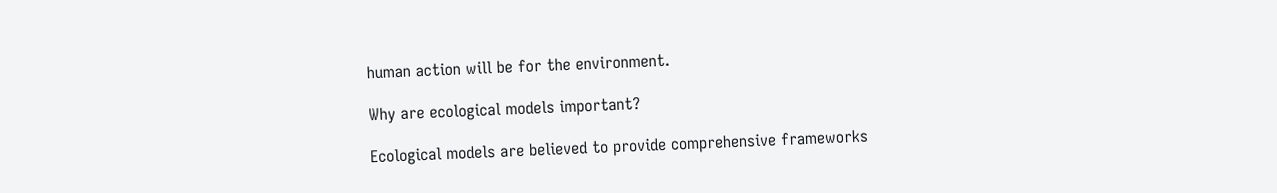human action will be for the environment.

Why are ecological models important?

Ecological models are believed to provide comprehensive frameworks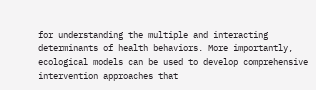for understanding the multiple and interacting determinants of health behaviors. More importantly, ecological models can be used to develop comprehensive intervention approaches that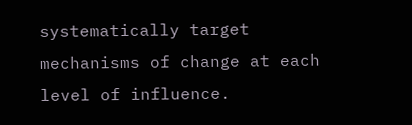systematically target mechanisms of change at each level of influence.